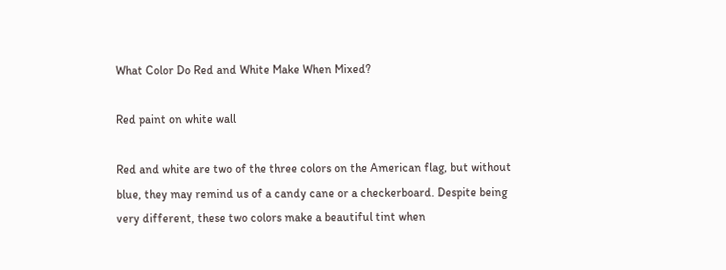What Color Do Red and White Make When Mixed?

Red paint on white wall

Red and white are two of the three colors on the American flag, but without blue, they may remind us of a candy cane or a checkerboard. Despite being very different, these two colors make a beautiful tint when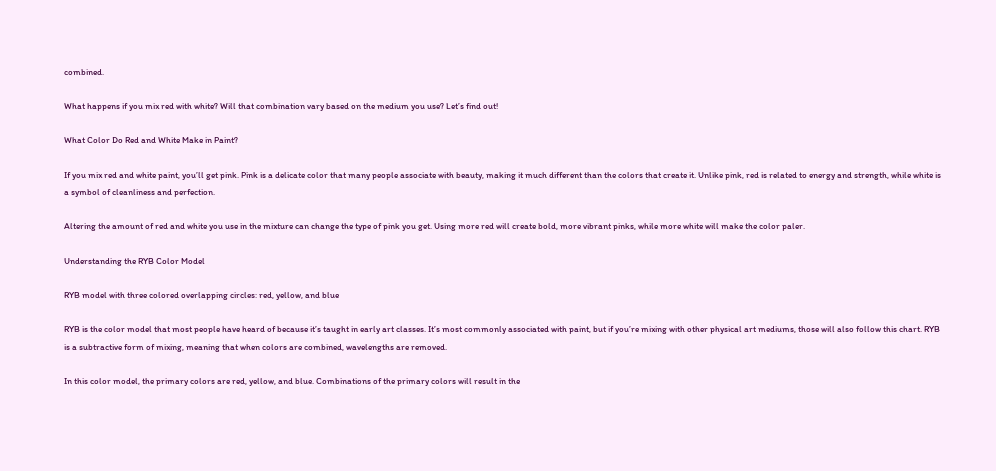combined.

What happens if you mix red with white? Will that combination vary based on the medium you use? Let’s find out!

What Color Do Red and White Make in Paint?

If you mix red and white paint, you’ll get pink. Pink is a delicate color that many people associate with beauty, making it much different than the colors that create it. Unlike pink, red is related to energy and strength, while white is a symbol of cleanliness and perfection.

Altering the amount of red and white you use in the mixture can change the type of pink you get. Using more red will create bold, more vibrant pinks, while more white will make the color paler.

Understanding the RYB Color Model

RYB model with three colored overlapping circles: red, yellow, and blue

RYB is the color model that most people have heard of because it’s taught in early art classes. It’s most commonly associated with paint, but if you’re mixing with other physical art mediums, those will also follow this chart. RYB is a subtractive form of mixing, meaning that when colors are combined, wavelengths are removed.

In this color model, the primary colors are red, yellow, and blue. Combinations of the primary colors will result in the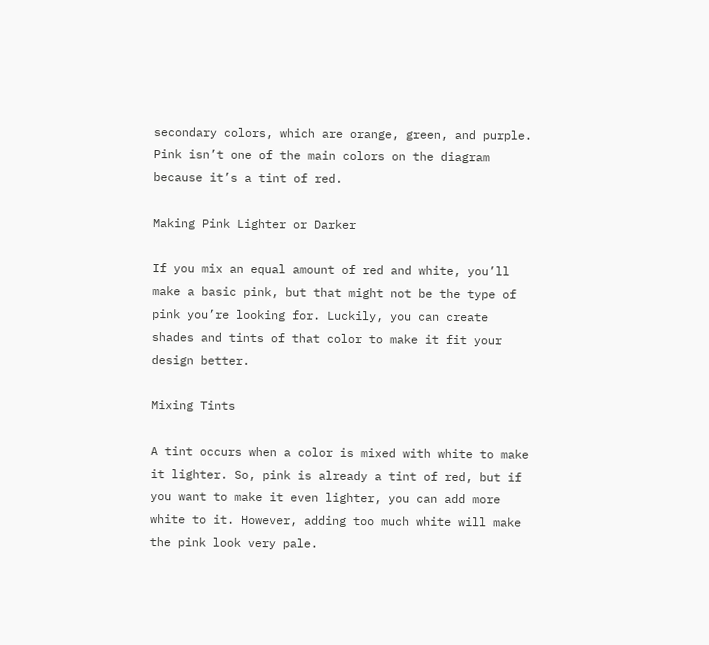secondary colors, which are orange, green, and purple. Pink isn’t one of the main colors on the diagram because it’s a tint of red.

Making Pink Lighter or Darker

If you mix an equal amount of red and white, you’ll make a basic pink, but that might not be the type of pink you’re looking for. Luckily, you can create shades and tints of that color to make it fit your design better.

Mixing Tints

A tint occurs when a color is mixed with white to make it lighter. So, pink is already a tint of red, but if you want to make it even lighter, you can add more white to it. However, adding too much white will make the pink look very pale.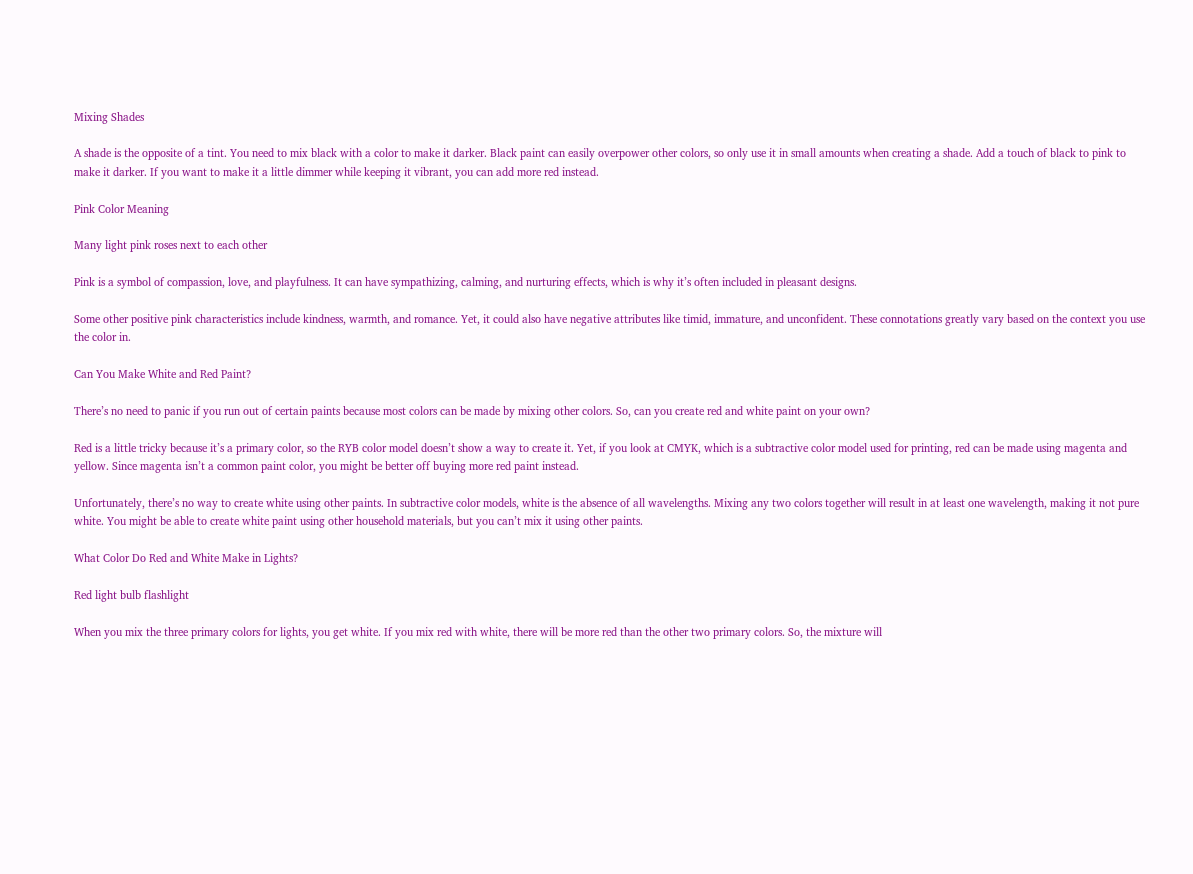Mixing Shades

A shade is the opposite of a tint. You need to mix black with a color to make it darker. Black paint can easily overpower other colors, so only use it in small amounts when creating a shade. Add a touch of black to pink to make it darker. If you want to make it a little dimmer while keeping it vibrant, you can add more red instead.

Pink Color Meaning

Many light pink roses next to each other

Pink is a symbol of compassion, love, and playfulness. It can have sympathizing, calming, and nurturing effects, which is why it’s often included in pleasant designs.

Some other positive pink characteristics include kindness, warmth, and romance. Yet, it could also have negative attributes like timid, immature, and unconfident. These connotations greatly vary based on the context you use the color in.

Can You Make White and Red Paint?

There’s no need to panic if you run out of certain paints because most colors can be made by mixing other colors. So, can you create red and white paint on your own?

Red is a little tricky because it’s a primary color, so the RYB color model doesn’t show a way to create it. Yet, if you look at CMYK, which is a subtractive color model used for printing, red can be made using magenta and yellow. Since magenta isn’t a common paint color, you might be better off buying more red paint instead.

Unfortunately, there’s no way to create white using other paints. In subtractive color models, white is the absence of all wavelengths. Mixing any two colors together will result in at least one wavelength, making it not pure white. You might be able to create white paint using other household materials, but you can’t mix it using other paints.

What Color Do Red and White Make in Lights?

Red light bulb flashlight

When you mix the three primary colors for lights, you get white. If you mix red with white, there will be more red than the other two primary colors. So, the mixture will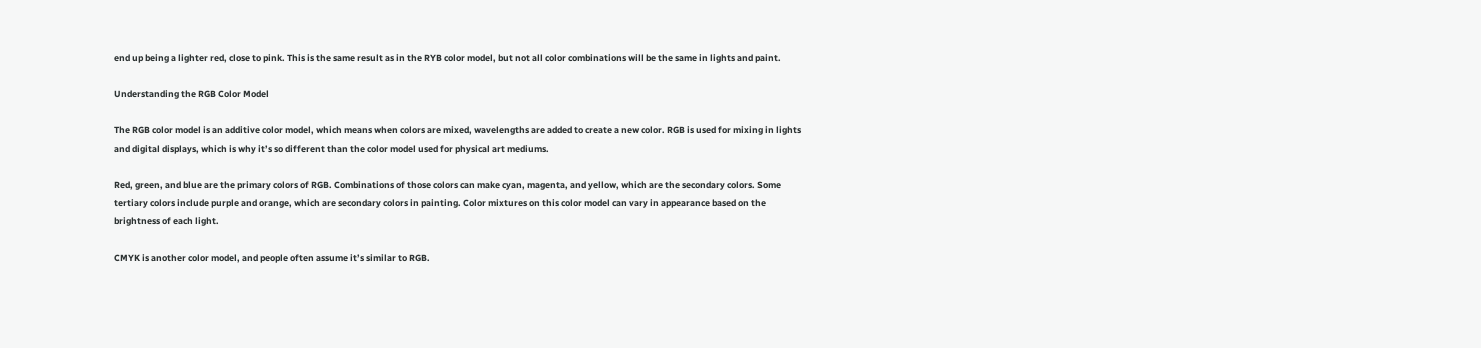end up being a lighter red, close to pink. This is the same result as in the RYB color model, but not all color combinations will be the same in lights and paint.

Understanding the RGB Color Model

The RGB color model is an additive color model, which means when colors are mixed, wavelengths are added to create a new color. RGB is used for mixing in lights and digital displays, which is why it’s so different than the color model used for physical art mediums.

Red, green, and blue are the primary colors of RGB. Combinations of those colors can make cyan, magenta, and yellow, which are the secondary colors. Some tertiary colors include purple and orange, which are secondary colors in painting. Color mixtures on this color model can vary in appearance based on the brightness of each light.

CMYK is another color model, and people often assume it’s similar to RGB.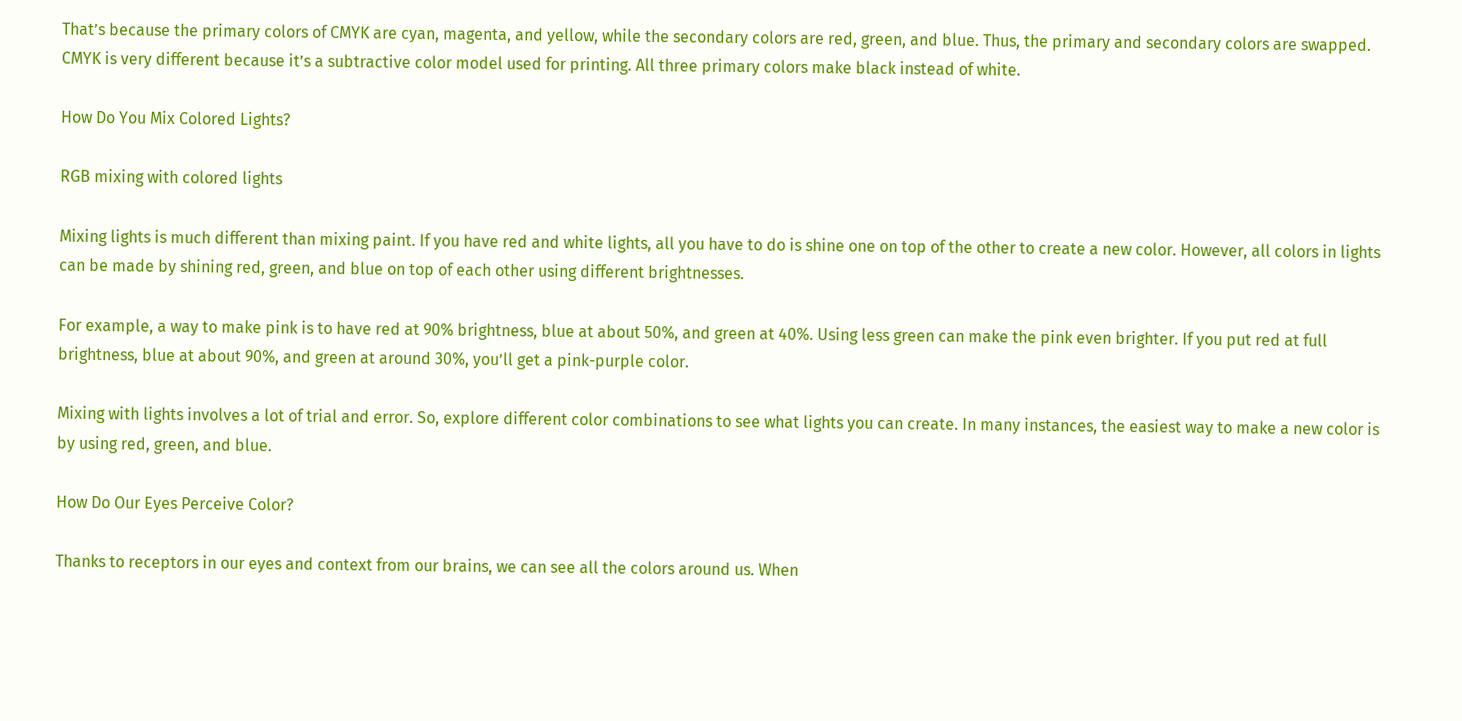That’s because the primary colors of CMYK are cyan, magenta, and yellow, while the secondary colors are red, green, and blue. Thus, the primary and secondary colors are swapped. CMYK is very different because it’s a subtractive color model used for printing. All three primary colors make black instead of white.

How Do You Mix Colored Lights?

RGB mixing with colored lights

Mixing lights is much different than mixing paint. If you have red and white lights, all you have to do is shine one on top of the other to create a new color. However, all colors in lights can be made by shining red, green, and blue on top of each other using different brightnesses.

For example, a way to make pink is to have red at 90% brightness, blue at about 50%, and green at 40%. Using less green can make the pink even brighter. If you put red at full brightness, blue at about 90%, and green at around 30%, you’ll get a pink-purple color.

Mixing with lights involves a lot of trial and error. So, explore different color combinations to see what lights you can create. In many instances, the easiest way to make a new color is by using red, green, and blue.

How Do Our Eyes Perceive Color?

Thanks to receptors in our eyes and context from our brains, we can see all the colors around us. When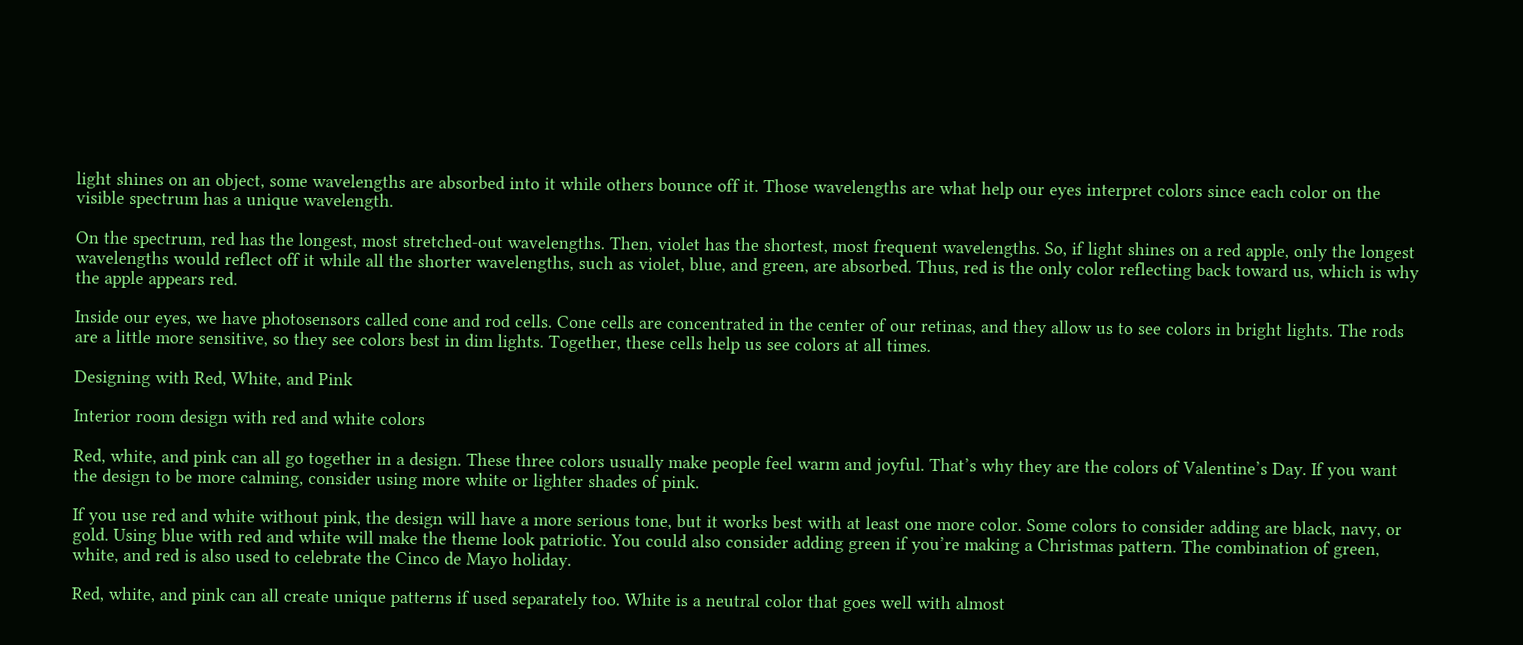light shines on an object, some wavelengths are absorbed into it while others bounce off it. Those wavelengths are what help our eyes interpret colors since each color on the visible spectrum has a unique wavelength.

On the spectrum, red has the longest, most stretched-out wavelengths. Then, violet has the shortest, most frequent wavelengths. So, if light shines on a red apple, only the longest wavelengths would reflect off it while all the shorter wavelengths, such as violet, blue, and green, are absorbed. Thus, red is the only color reflecting back toward us, which is why the apple appears red.

Inside our eyes, we have photosensors called cone and rod cells. Cone cells are concentrated in the center of our retinas, and they allow us to see colors in bright lights. The rods are a little more sensitive, so they see colors best in dim lights. Together, these cells help us see colors at all times.

Designing with Red, White, and Pink

Interior room design with red and white colors

Red, white, and pink can all go together in a design. These three colors usually make people feel warm and joyful. That’s why they are the colors of Valentine’s Day. If you want the design to be more calming, consider using more white or lighter shades of pink.

If you use red and white without pink, the design will have a more serious tone, but it works best with at least one more color. Some colors to consider adding are black, navy, or gold. Using blue with red and white will make the theme look patriotic. You could also consider adding green if you’re making a Christmas pattern. The combination of green, white, and red is also used to celebrate the Cinco de Mayo holiday.

Red, white, and pink can all create unique patterns if used separately too. White is a neutral color that goes well with almost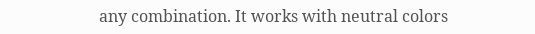any combination. It works with neutral colors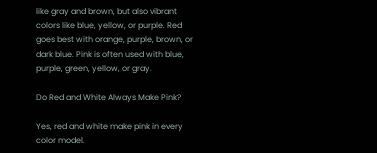like gray and brown, but also vibrant colors like blue, yellow, or purple. Red goes best with orange, purple, brown, or dark blue. Pink is often used with blue, purple, green, yellow, or gray.

Do Red and White Always Make Pink?

Yes, red and white make pink in every color model.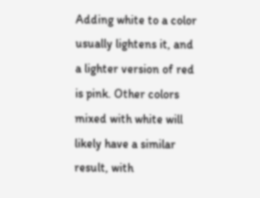Adding white to a color usually lightens it, and a lighter version of red is pink. Other colors mixed with white will likely have a similar result, with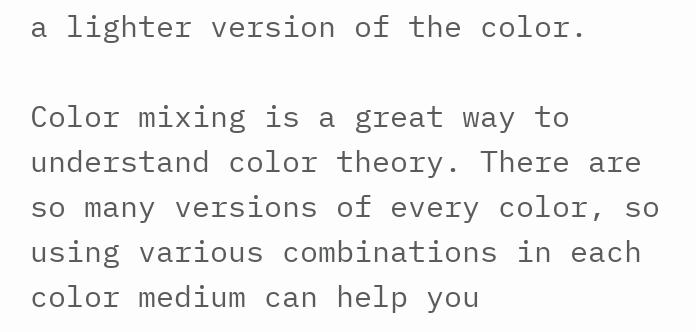a lighter version of the color.

Color mixing is a great way to understand color theory. There are so many versions of every color, so using various combinations in each color medium can help you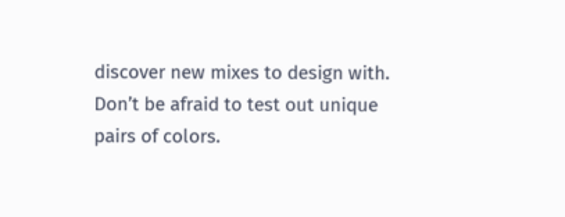discover new mixes to design with. Don’t be afraid to test out unique pairs of colors.